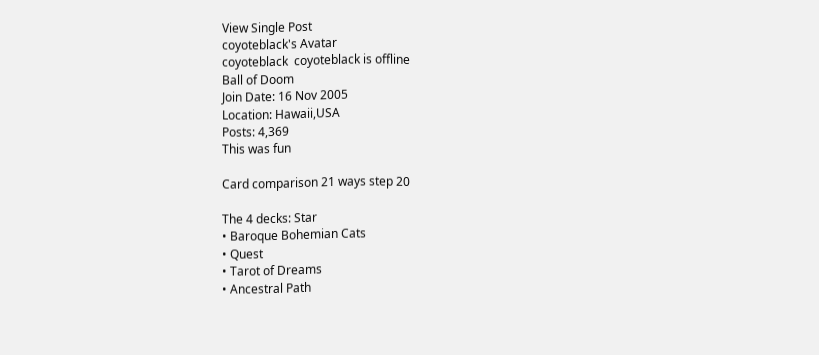View Single Post
coyoteblack's Avatar
coyoteblack  coyoteblack is offline
Ball of Doom
Join Date: 16 Nov 2005
Location: Hawaii,USA
Posts: 4,369
This was fun

Card comparison 21 ways step 20

The 4 decks: Star
• Baroque Bohemian Cats
• Quest
• Tarot of Dreams
• Ancestral Path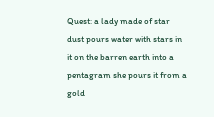Quest: a lady made of star dust pours water with stars in it on the barren earth into a pentagram she pours it from a gold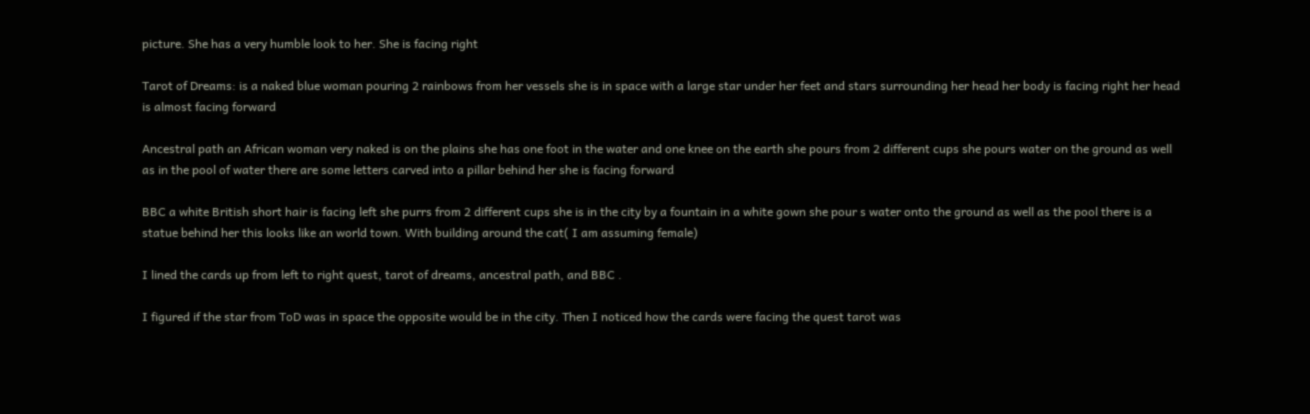picture. She has a very humble look to her. She is facing right

Tarot of Dreams: is a naked blue woman pouring 2 rainbows from her vessels she is in space with a large star under her feet and stars surrounding her head her body is facing right her head is almost facing forward

Ancestral path an African woman very naked is on the plains she has one foot in the water and one knee on the earth she pours from 2 different cups she pours water on the ground as well as in the pool of water there are some letters carved into a pillar behind her she is facing forward

BBC a white British short hair is facing left she purrs from 2 different cups she is in the city by a fountain in a white gown she pour s water onto the ground as well as the pool there is a statue behind her this looks like an world town. With building around the cat( I am assuming female)

I lined the cards up from left to right quest, tarot of dreams, ancestral path, and BBC .

I figured if the star from ToD was in space the opposite would be in the city. Then I noticed how the cards were facing the quest tarot was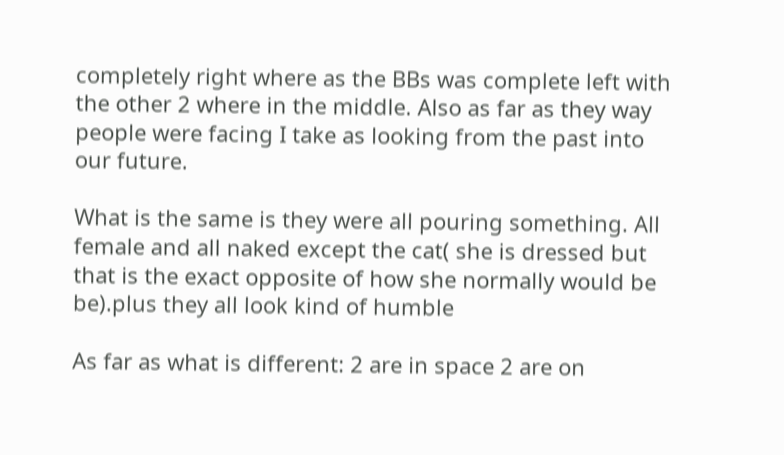completely right where as the BBs was complete left with the other 2 where in the middle. Also as far as they way people were facing I take as looking from the past into our future.

What is the same is they were all pouring something. All female and all naked except the cat( she is dressed but that is the exact opposite of how she normally would be be).plus they all look kind of humble

As far as what is different: 2 are in space 2 are on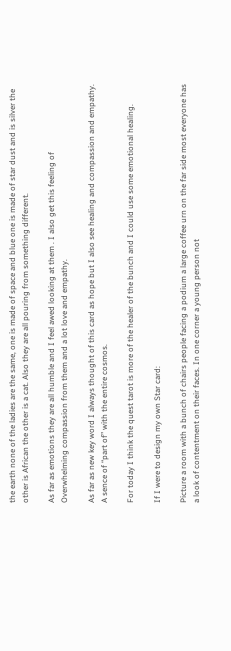the earth none of the ladies are the same, one is made of space and blue one is made of star dust and is silver the other is African the other is a cat. Also they are all pouring from something different.

As far as emotions they are all humble and I feel awed looking at them . I also get this feeling of
Overwhelming compassion from them and a lot love and empathy.

As far as new key word I always thought of this card as hope but I also see healing and compassion and empathy. A sence of “part of” with the entire cosmos.

For today I think the quest tarot is more of the healer of the bunch and I could use some emotional healing.

If I were to design my own Star card:

Picture a room with a bunch of chairs people facing a podium a large coffee urn on the far side most everyone has a look of contentment on their faces. In one corner a young person not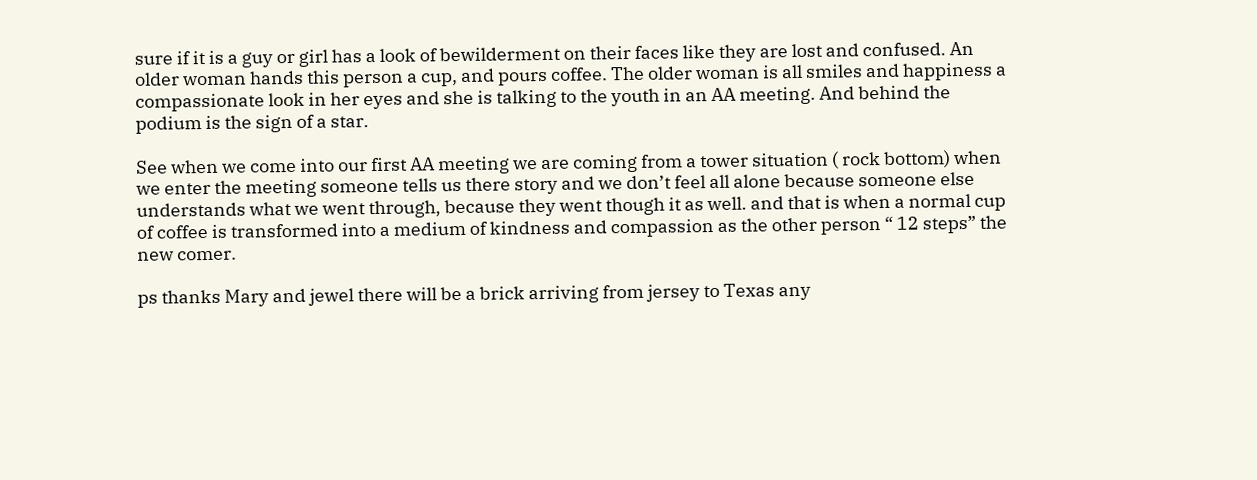sure if it is a guy or girl has a look of bewilderment on their faces like they are lost and confused. An older woman hands this person a cup, and pours coffee. The older woman is all smiles and happiness a compassionate look in her eyes and she is talking to the youth in an AA meeting. And behind the podium is the sign of a star.

See when we come into our first AA meeting we are coming from a tower situation ( rock bottom) when we enter the meeting someone tells us there story and we don’t feel all alone because someone else understands what we went through, because they went though it as well. and that is when a normal cup of coffee is transformed into a medium of kindness and compassion as the other person “ 12 steps” the new comer.

ps thanks Mary and jewel there will be a brick arriving from jersey to Texas any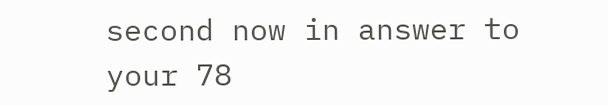second now in answer to your 78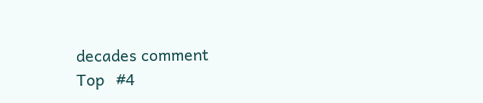decades comment
Top   #4